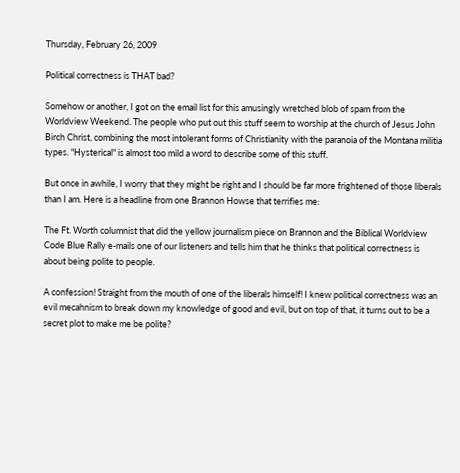Thursday, February 26, 2009

Political correctness is THAT bad?

Somehow or another, I got on the email list for this amusingly wretched blob of spam from the Worldview Weekend. The people who put out this stuff seem to worship at the church of Jesus John Birch Christ, combining the most intolerant forms of Christianity with the paranoia of the Montana militia types. "Hysterical" is almost too mild a word to describe some of this stuff.

But once in awhile, I worry that they might be right and I should be far more frightened of those liberals than I am. Here is a headline from one Brannon Howse that terrifies me:

The Ft. Worth columnist that did the yellow journalism piece on Brannon and the Biblical Worldview Code Blue Rally e-mails one of our listeners and tells him that he thinks that political correctness is about being polite to people.

A confession! Straight from the mouth of one of the liberals himself! I knew political correctness was an evil mecahnism to break down my knowledge of good and evil, but on top of that, it turns out to be a secret plot to make me be polite?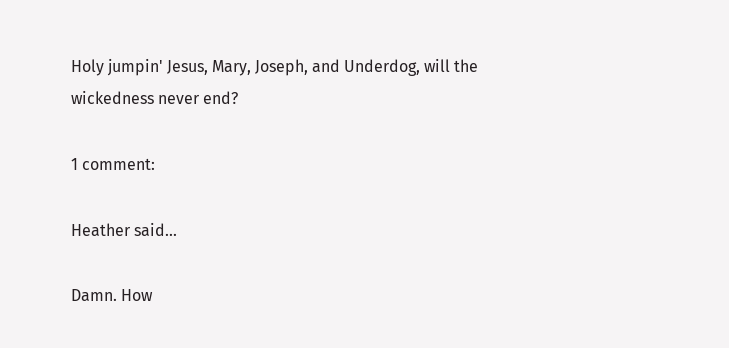Holy jumpin' Jesus, Mary, Joseph, and Underdog, will the wickedness never end?

1 comment:

Heather said...

Damn. How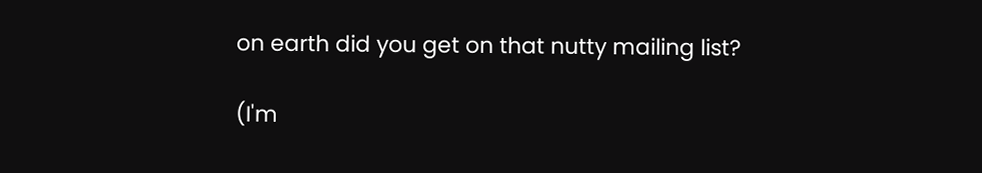on earth did you get on that nutty mailing list?

(I'm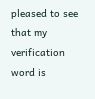pleased to see that my verification word is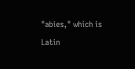"abies," which is Latin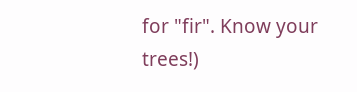for "fir". Know your trees!)